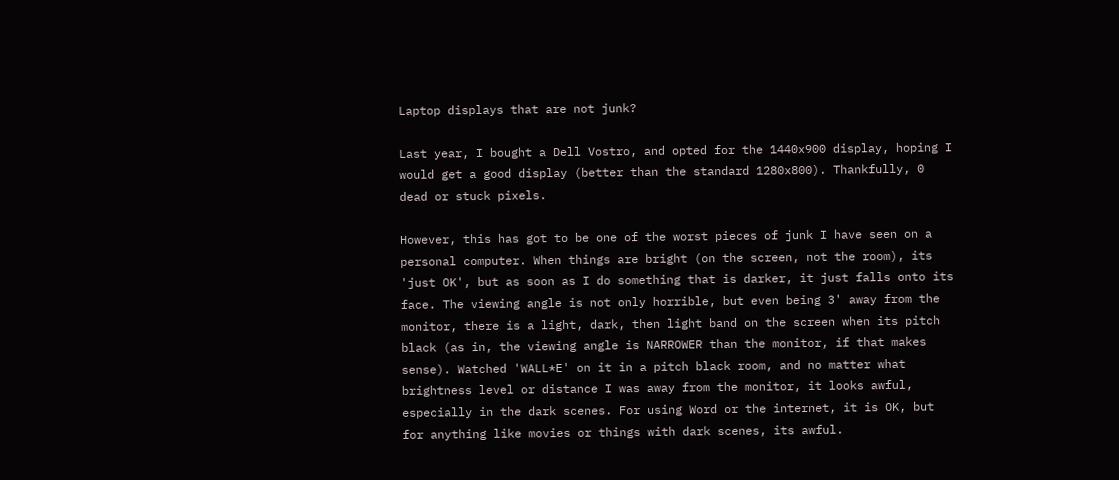Laptop displays that are not junk?

Last year, I bought a Dell Vostro, and opted for the 1440x900 display, hoping I would get a good display (better than the standard 1280x800). Thankfully, 0 dead or stuck pixels.

However, this has got to be one of the worst pieces of junk I have seen on a personal computer. When things are bright (on the screen, not the room), its 'just OK', but as soon as I do something that is darker, it just falls onto its face. The viewing angle is not only horrible, but even being 3' away from the monitor, there is a light, dark, then light band on the screen when its pitch black (as in, the viewing angle is NARROWER than the monitor, if that makes sense). Watched 'WALL*E' on it in a pitch black room, and no matter what brightness level or distance I was away from the monitor, it looks awful, especially in the dark scenes. For using Word or the internet, it is OK, but for anything like movies or things with dark scenes, its awful.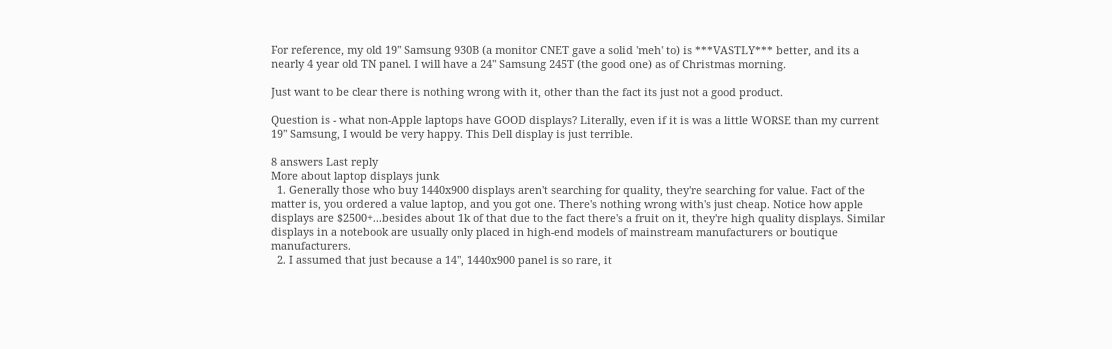For reference, my old 19" Samsung 930B (a monitor CNET gave a solid 'meh' to) is ***VASTLY*** better, and its a nearly 4 year old TN panel. I will have a 24" Samsung 245T (the good one) as of Christmas morning.

Just want to be clear there is nothing wrong with it, other than the fact its just not a good product.

Question is - what non-Apple laptops have GOOD displays? Literally, even if it is was a little WORSE than my current 19" Samsung, I would be very happy. This Dell display is just terrible.

8 answers Last reply
More about laptop displays junk
  1. Generally those who buy 1440x900 displays aren't searching for quality, they're searching for value. Fact of the matter is, you ordered a value laptop, and you got one. There's nothing wrong with's just cheap. Notice how apple displays are $2500+...besides about 1k of that due to the fact there's a fruit on it, they're high quality displays. Similar displays in a notebook are usually only placed in high-end models of mainstream manufacturers or boutique manufacturers.
  2. I assumed that just because a 14", 1440x900 panel is so rare, it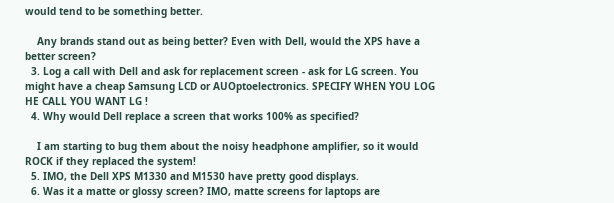would tend to be something better.

    Any brands stand out as being better? Even with Dell, would the XPS have a better screen?
  3. Log a call with Dell and ask for replacement screen - ask for LG screen. You might have a cheap Samsung LCD or AUOptoelectronics. SPECIFY WHEN YOU LOG HE CALL YOU WANT LG !
  4. Why would Dell replace a screen that works 100% as specified?

    I am starting to bug them about the noisy headphone amplifier, so it would ROCK if they replaced the system!
  5. IMO, the Dell XPS M1330 and M1530 have pretty good displays.
  6. Was it a matte or glossy screen? IMO, matte screens for laptops are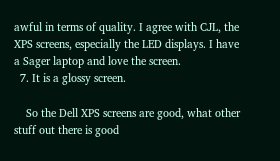awful in terms of quality. I agree with CJL, the XPS screens, especially the LED displays. I have a Sager laptop and love the screen.
  7. It is a glossy screen.

    So the Dell XPS screens are good, what other stuff out there is good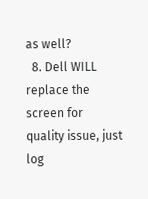as well?
  8. Dell WILL replace the screen for quality issue, just log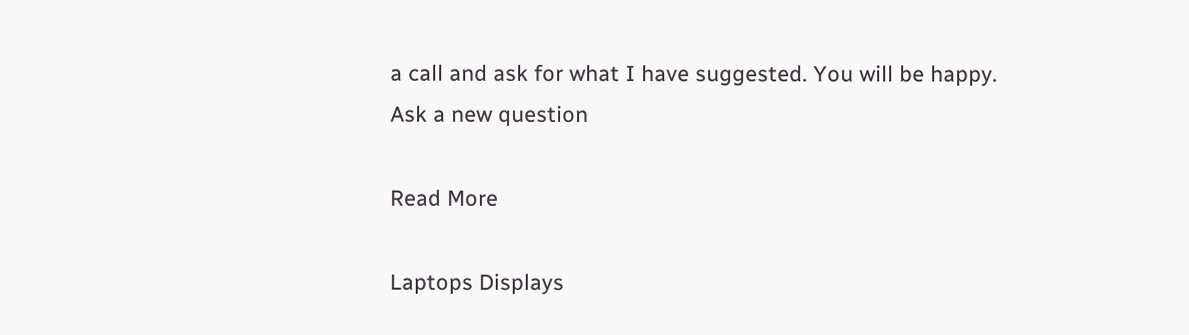a call and ask for what I have suggested. You will be happy.
Ask a new question

Read More

Laptops Displays